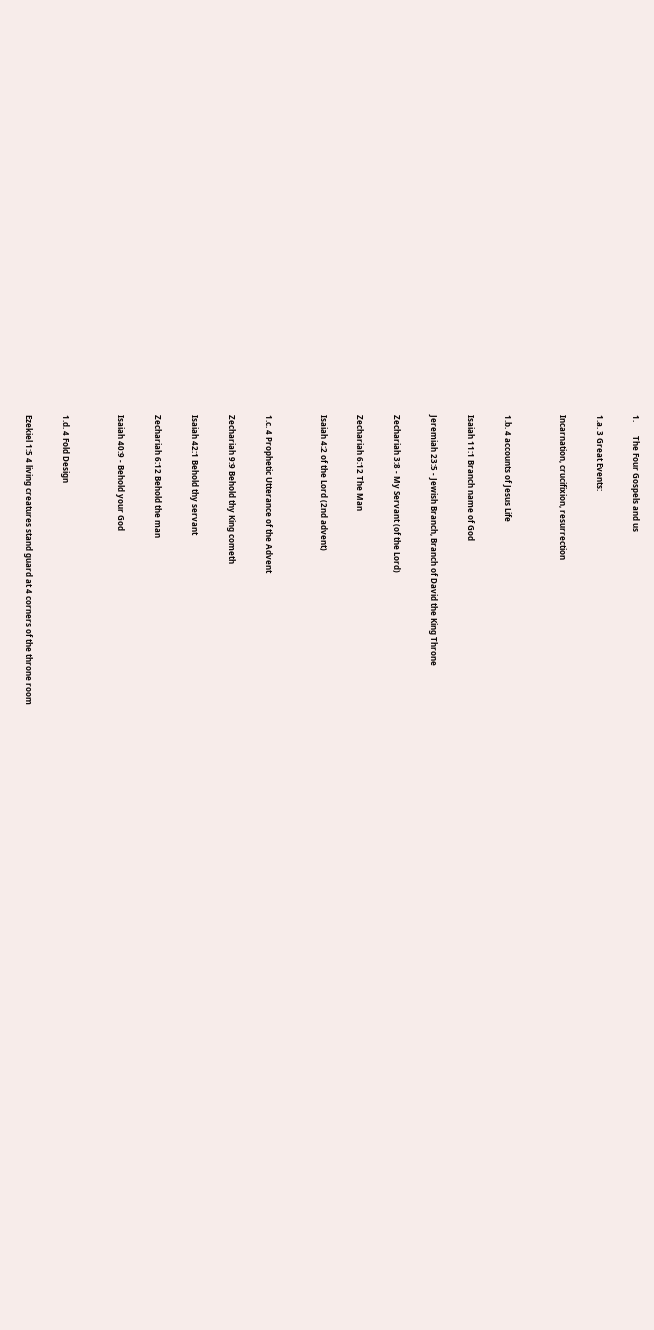1.       The Four Gospels and us

1.a. 3 Great Events:

Incarnation, crucifixion, resurrection


1.b. 4 accounts of Jesus Life

Isaiah 11:1 Branch name of God

Jeremiah 23:5 - Jewish Branch, Branch of David the King Throne

Zechariah 3:8 - My Servant (of the Lord)

Zechariah 6:12 The Man

Isaiah 4:2 of the Lord (2nd advent)


1.c. 4 Prophetic Utterance of the Advent

Zechariah 9:9 Behold thy King cometh

Isaiah 42:1 Behold thy servant

Zechariah 6:12 Behold the man

Isaiah 40:9 - Behold your God


1.d. 4 Fold Design

Ezekiel 1:5 4 living creatures stand guard at 4 corners of the throne room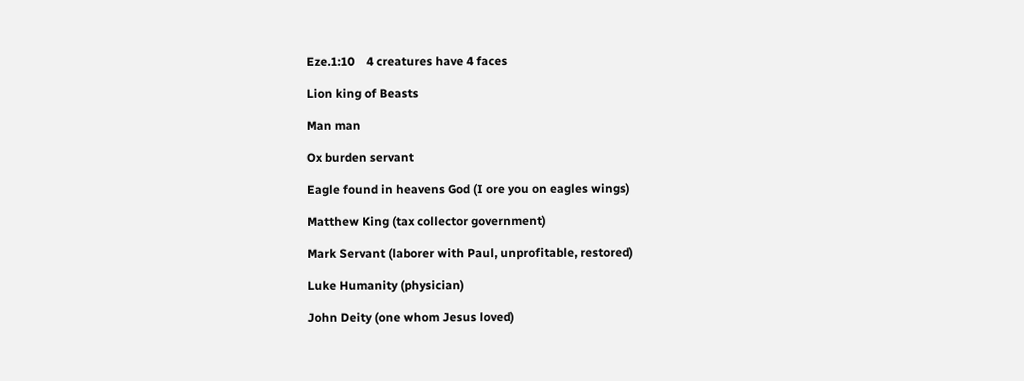Eze.1:10    4 creatures have 4 faces

Lion king of Beasts

Man man

Ox burden servant

Eagle found in heavens God (I ore you on eagles wings)

Matthew King (tax collector government)

Mark Servant (laborer with Paul, unprofitable, restored)

Luke Humanity (physician)

John Deity (one whom Jesus loved)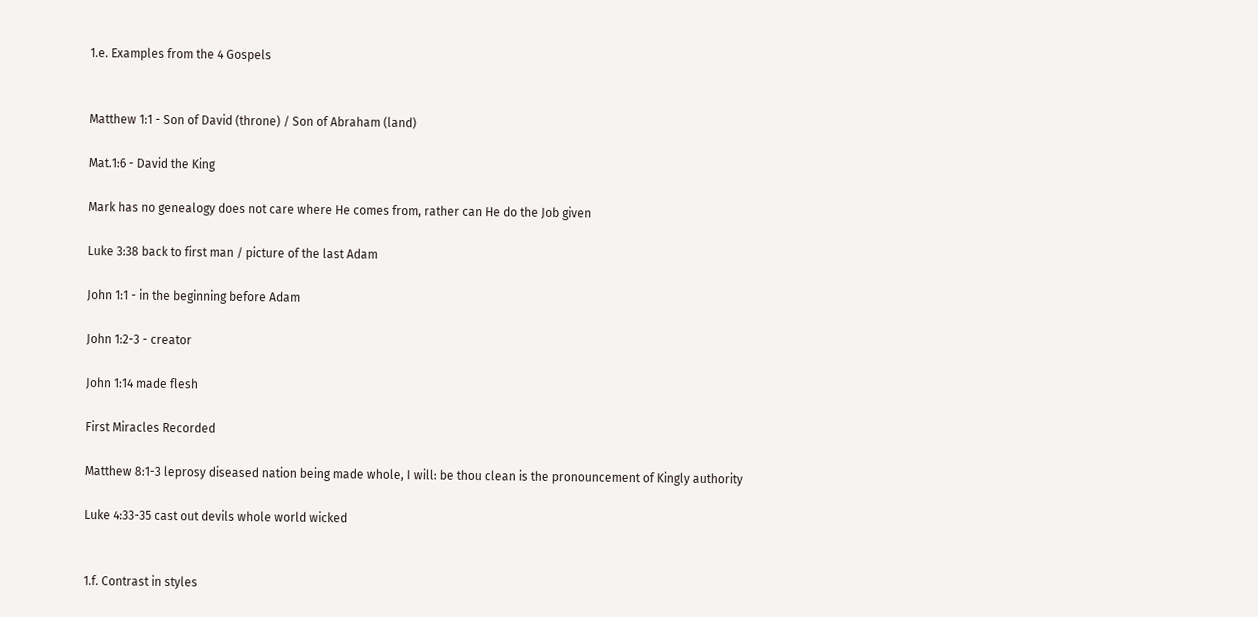1.e. Examples from the 4 Gospels


Matthew 1:1 - Son of David (throne) / Son of Abraham (land)

Mat.1:6 - David the King

Mark has no genealogy does not care where He comes from, rather can He do the Job given

Luke 3:38 back to first man / picture of the last Adam

John 1:1 - in the beginning before Adam

John 1:2-3 - creator

John 1:14 made flesh

First Miracles Recorded

Matthew 8:1-3 leprosy diseased nation being made whole, I will: be thou clean is the pronouncement of Kingly authority

Luke 4:33-35 cast out devils whole world wicked


1.f. Contrast in styles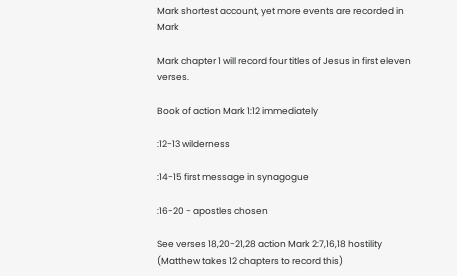Mark shortest account, yet more events are recorded in Mark

Mark chapter 1 will record four titles of Jesus in first eleven verses.

Book of action Mark 1:12 immediately

:12-13 wilderness

:14-15 first message in synagogue

:16-20 - apostles chosen

See verses 18,20-21,28 action Mark 2:7,16,18 hostility (Matthew takes 12 chapters to record this)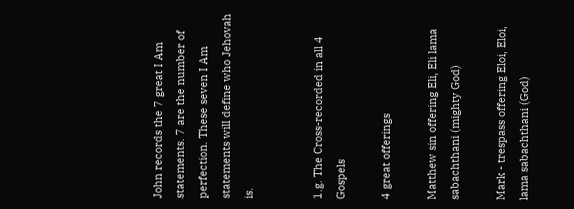John records the 7 great I Am statements. 7 are the number of perfection. These seven I Am statements will define who Jehovah is.


1.g. The Cross-recorded in all 4 Gospels

4 great offerings

Matthew sin offering Eli, Eli lama sabachthani (mighty God)

Mark - trespass offering Eloi, Eloi, lama sabachthani (God)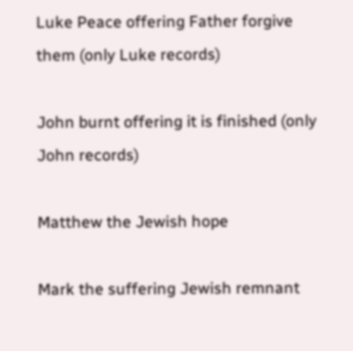Luke Peace offering Father forgive them (only Luke records)

John burnt offering it is finished (only John records)

Matthew the Jewish hope

Mark the suffering Jewish remnant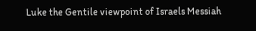Luke the Gentile viewpoint of Israels Messiah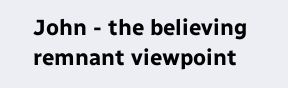John - the believing remnant viewpoint